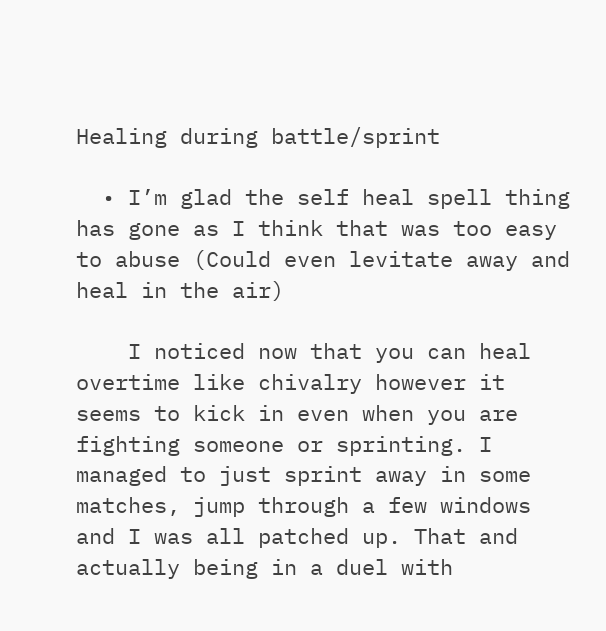Healing during battle/sprint

  • I’m glad the self heal spell thing has gone as I think that was too easy to abuse (Could even levitate away and heal in the air)

    I noticed now that you can heal overtime like chivalry however it seems to kick in even when you are fighting someone or sprinting. I managed to just sprint away in some matches, jump through a few windows and I was all patched up. That and actually being in a duel with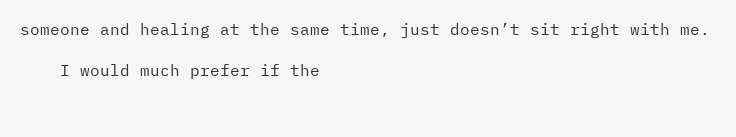someone and healing at the same time, just doesn’t sit right with me.

    I would much prefer if the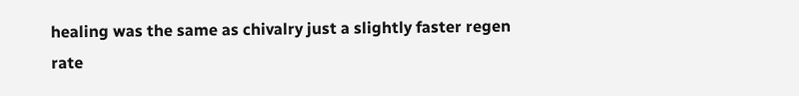healing was the same as chivalry just a slightly faster regen rate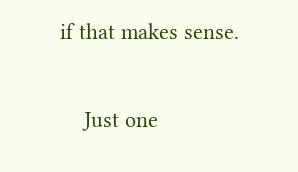if that makes sense.

    Just one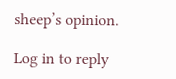sheep’s opinion.

Log in to reply